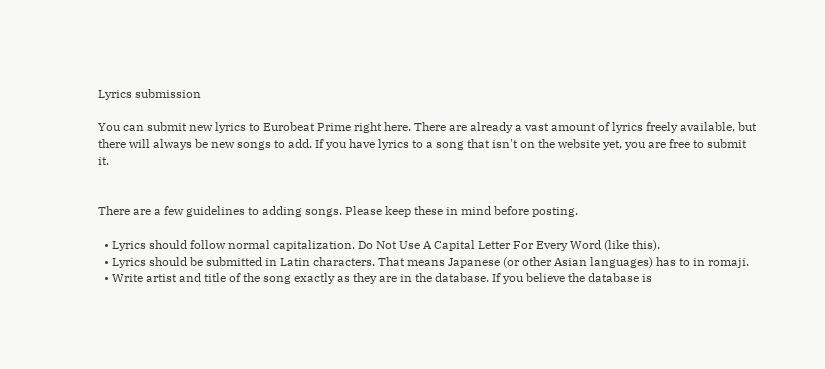Lyrics submission

You can submit new lyrics to Eurobeat Prime right here. There are already a vast amount of lyrics freely available, but there will always be new songs to add. If you have lyrics to a song that isn't on the website yet, you are free to submit it.


There are a few guidelines to adding songs. Please keep these in mind before posting.

  • Lyrics should follow normal capitalization. Do Not Use A Capital Letter For Every Word (like this).
  • Lyrics should be submitted in Latin characters. That means Japanese (or other Asian languages) has to in romaji.
  • Write artist and title of the song exactly as they are in the database. If you believe the database is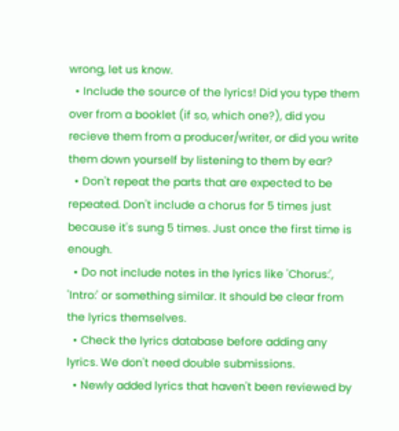wrong, let us know.
  • Include the source of the lyrics! Did you type them over from a booklet (if so, which one?), did you recieve them from a producer/writer, or did you write them down yourself by listening to them by ear?
  • Don't repeat the parts that are expected to be repeated. Don't include a chorus for 5 times just because it's sung 5 times. Just once the first time is enough.
  • Do not include notes in the lyrics like 'Chorus:', 'Intro:' or something similar. It should be clear from the lyrics themselves.
  • Check the lyrics database before adding any lyrics. We don't need double submissions.
  • Newly added lyrics that haven't been reviewed by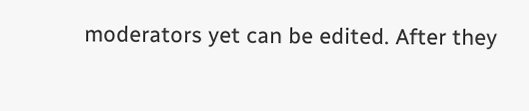moderators yet can be edited. After they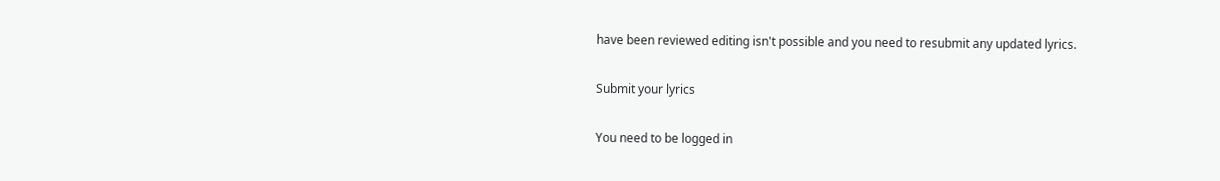have been reviewed editing isn't possible and you need to resubmit any updated lyrics.

Submit your lyrics

You need to be logged in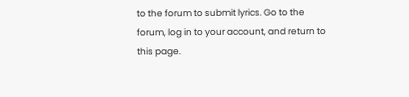to the forum to submit lyrics. Go to the forum, log in to your account, and return to this page.